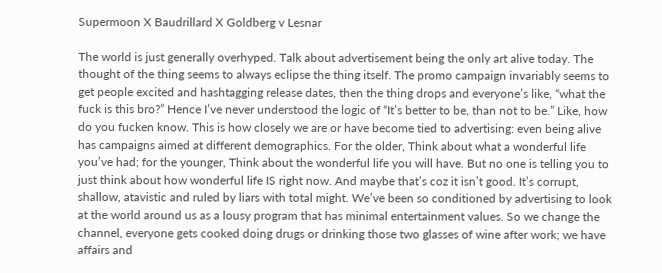Supermoon X Baudrillard X Goldberg v Lesnar

The world is just generally overhyped. Talk about advertisement being the only art alive today. The thought of the thing seems to always eclipse the thing itself. The promo campaign invariably seems to get people excited and hashtagging release dates, then the thing drops and everyone’s like, “what the fuck is this bro?” Hence I’ve never understood the logic of “It’s better to be, than not to be.” Like, how do you fucken know. This is how closely we are or have become tied to advertising: even being alive has campaigns aimed at different demographics. For the older, Think about what a wonderful life you’ve had; for the younger, Think about the wonderful life you will have. But no one is telling you to just think about how wonderful life IS right now. And maybe that’s coz it isn’t good. It’s corrupt, shallow, atavistic and ruled by liars with total might. We’ve been so conditioned by advertising to look at the world around us as a lousy program that has minimal entertainment values. So we change the channel, everyone gets cooked doing drugs or drinking those two glasses of wine after work; we have affairs and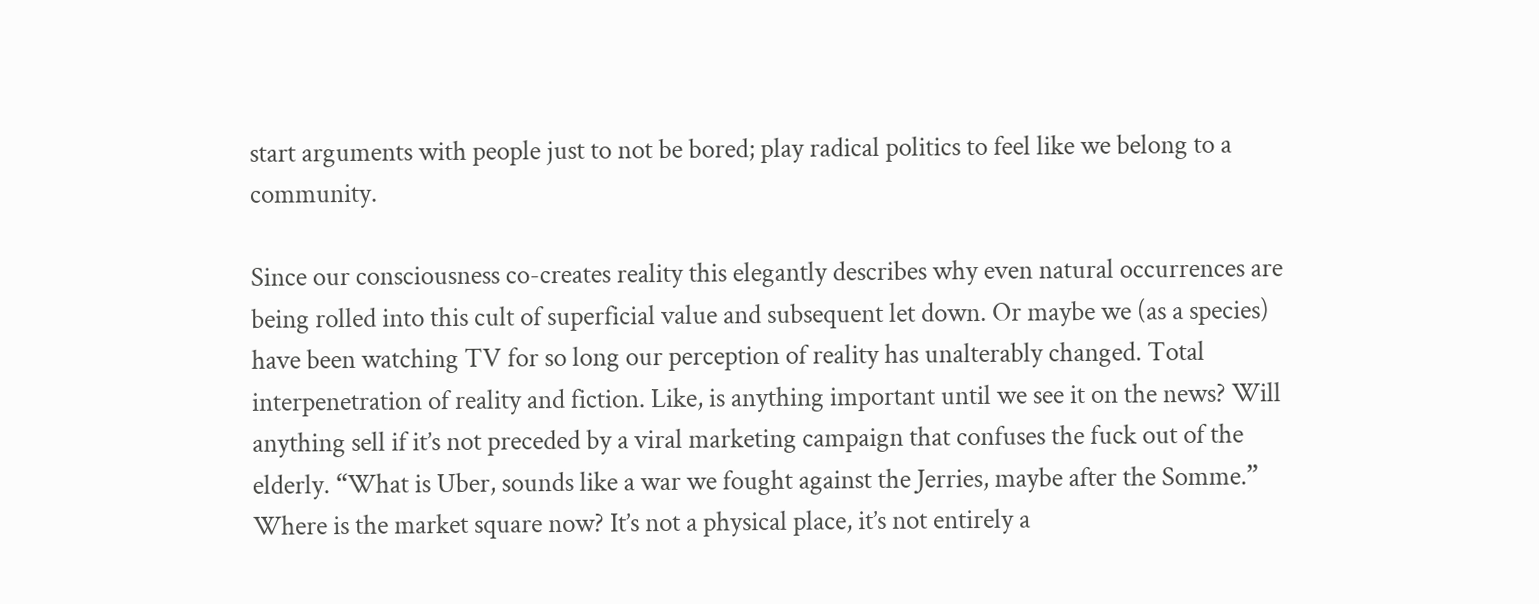start arguments with people just to not be bored; play radical politics to feel like we belong to a community.

Since our consciousness co-creates reality this elegantly describes why even natural occurrences are being rolled into this cult of superficial value and subsequent let down. Or maybe we (as a species) have been watching TV for so long our perception of reality has unalterably changed. Total interpenetration of reality and fiction. Like, is anything important until we see it on the news? Will anything sell if it’s not preceded by a viral marketing campaign that confuses the fuck out of the elderly. “What is Uber, sounds like a war we fought against the Jerries, maybe after the Somme.” Where is the market square now? It’s not a physical place, it’s not entirely a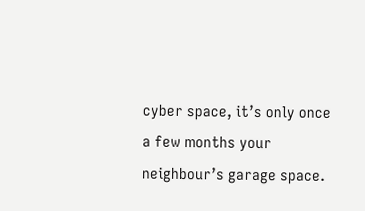cyber space, it’s only once a few months your neighbour’s garage space.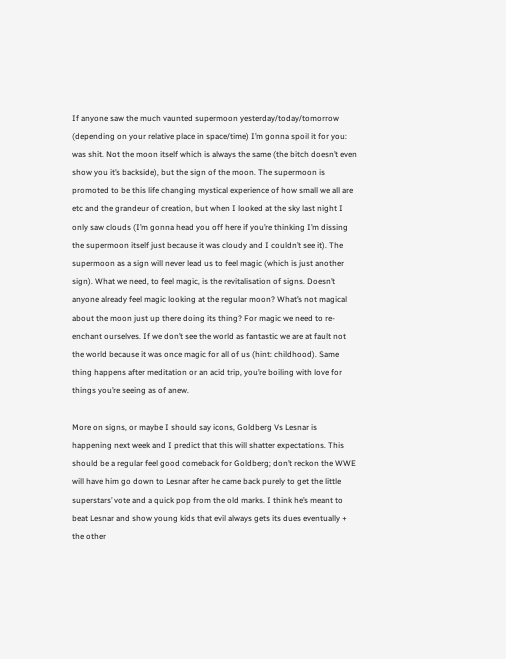If anyone saw the much vaunted supermoon yesterday/today/tomorrow (depending on your relative place in space/time) I’m gonna spoil it for you: was shit. Not the moon itself which is always the same (the bitch doesn’t even show you it’s backside), but the sign of the moon. The supermoon is promoted to be this life changing mystical experience of how small we all are etc and the grandeur of creation, but when I looked at the sky last night I only saw clouds (I’m gonna head you off here if you’re thinking I’m dissing the supermoon itself just because it was cloudy and I couldn’t see it). The supermoon as a sign will never lead us to feel magic (which is just another sign). What we need, to feel magic, is the revitalisation of signs. Doesn’t anyone already feel magic looking at the regular moon? What’s not magical about the moon just up there doing its thing? For magic we need to re-enchant ourselves. If we don’t see the world as fantastic we are at fault not the world because it was once magic for all of us (hint: childhood). Same thing happens after meditation or an acid trip, you’re boiling with love for things you’re seeing as of anew.

More on signs, or maybe I should say icons, Goldberg Vs Lesnar is happening next week and I predict that this will shatter expectations. This should be a regular feel good comeback for Goldberg; don’t reckon the WWE will have him go down to Lesnar after he came back purely to get the little superstars’ vote and a quick pop from the old marks. I think he’s meant to beat Lesnar and show young kids that evil always gets its dues eventually + the other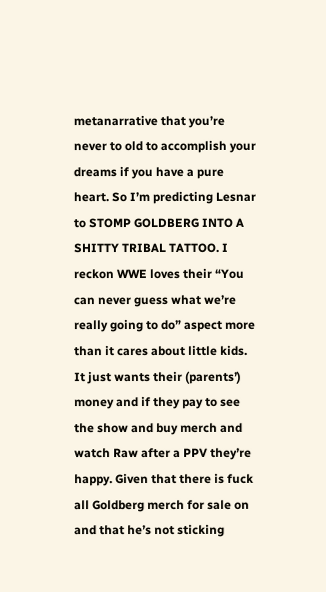metanarrative that you’re never to old to accomplish your dreams if you have a pure heart. So I’m predicting Lesnar to STOMP GOLDBERG INTO A SHITTY TRIBAL TATTOO. I reckon WWE loves their “You can never guess what we’re really going to do” aspect more than it cares about little kids. It just wants their (parents’) money and if they pay to see the show and buy merch and watch Raw after a PPV they’re happy. Given that there is fuck all Goldberg merch for sale on and that he’s not sticking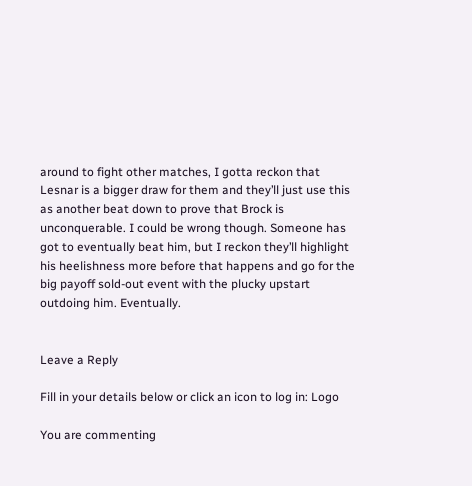around to fight other matches, I gotta reckon that Lesnar is a bigger draw for them and they’ll just use this as another beat down to prove that Brock is unconquerable. I could be wrong though. Someone has got to eventually beat him, but I reckon they’ll highlight his heelishness more before that happens and go for the big payoff sold-out event with the plucky upstart outdoing him. Eventually.


Leave a Reply

Fill in your details below or click an icon to log in: Logo

You are commenting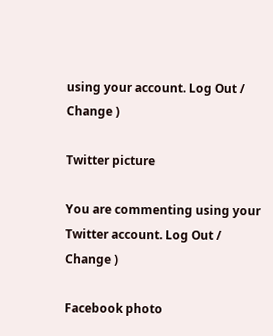using your account. Log Out / Change )

Twitter picture

You are commenting using your Twitter account. Log Out / Change )

Facebook photo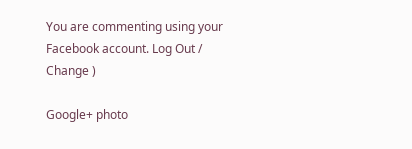You are commenting using your Facebook account. Log Out / Change )

Google+ photo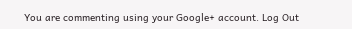You are commenting using your Google+ account. Log Out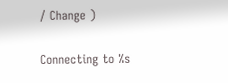/ Change )

Connecting to %s